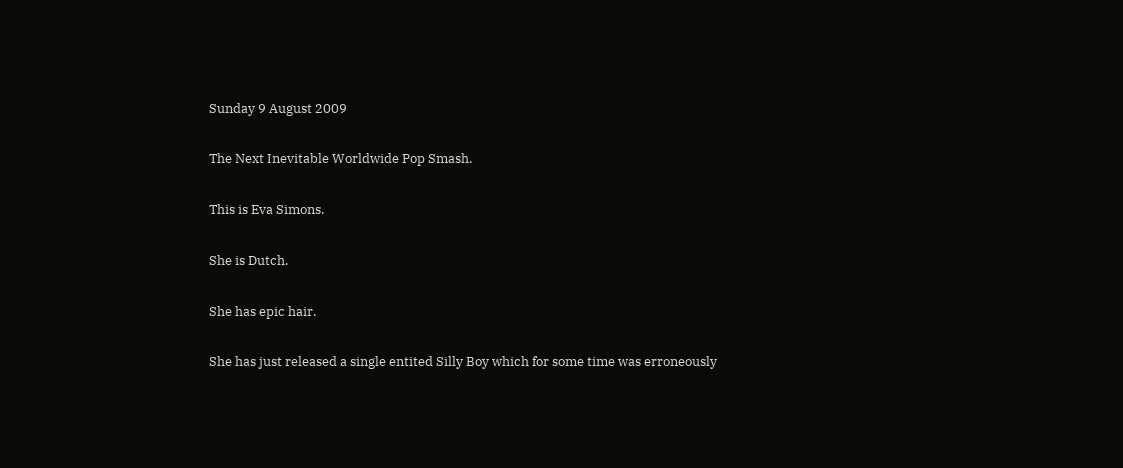Sunday 9 August 2009

The Next Inevitable Worldwide Pop Smash.

This is Eva Simons.

She is Dutch.

She has epic hair.

She has just released a single entited Silly Boy which for some time was erroneously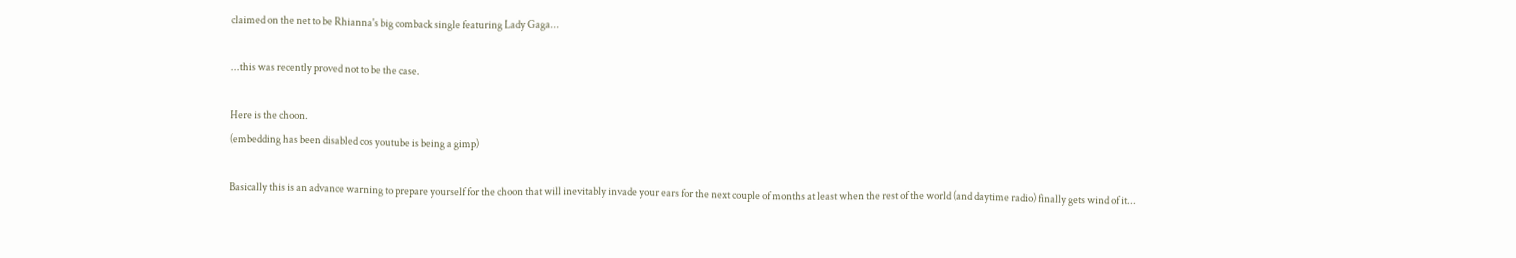claimed on the net to be Rhianna's big comback single featuring Lady Gaga...

...this was recently proved not to be the case.

Here is the choon.
(embedding has been disabled cos youtube is being a gimp)

Basically this is an advance warning to prepare yourself for the choon that will inevitably invade your ears for the next couple of months at least when the rest of the world (and daytime radio) finally gets wind of it...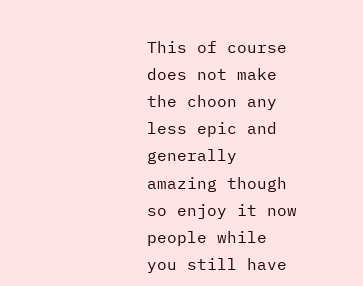This of course does not make the choon any less epic and generally amazing though so enjoy it now people while you still have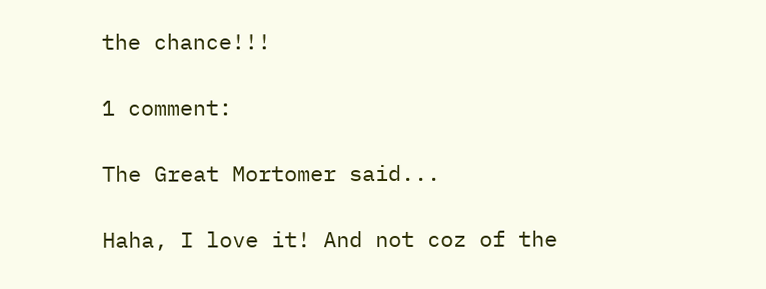the chance!!!

1 comment:

The Great Mortomer said...

Haha, I love it! And not coz of the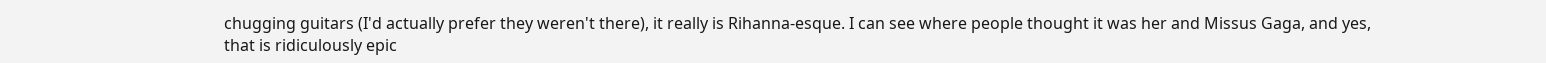chugging guitars (I'd actually prefer they weren't there), it really is Rihanna-esque. I can see where people thought it was her and Missus Gaga, and yes, that is ridiculously epic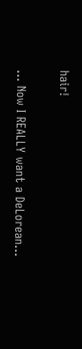hair!

... Now I REALLY want a DeLorean...